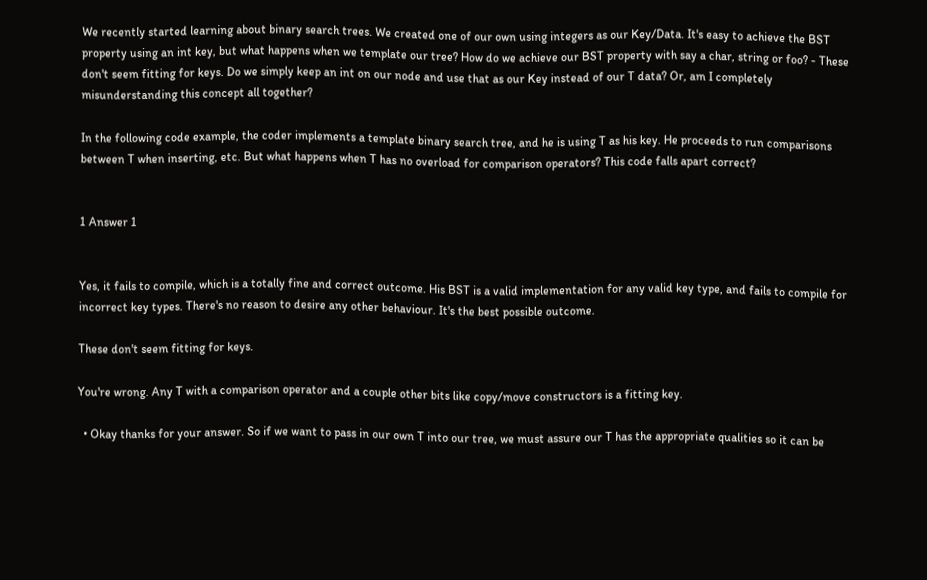We recently started learning about binary search trees. We created one of our own using integers as our Key/Data. It's easy to achieve the BST property using an int key, but what happens when we template our tree? How do we achieve our BST property with say a char, string or foo? - These don't seem fitting for keys. Do we simply keep an int on our node and use that as our Key instead of our T data? Or, am I completely misunderstanding this concept all together?

In the following code example, the coder implements a template binary search tree, and he is using T as his key. He proceeds to run comparisons between T when inserting, etc. But what happens when T has no overload for comparison operators? This code falls apart correct?


1 Answer 1


Yes, it fails to compile, which is a totally fine and correct outcome. His BST is a valid implementation for any valid key type, and fails to compile for incorrect key types. There's no reason to desire any other behaviour. It's the best possible outcome.

These don't seem fitting for keys.

You're wrong. Any T with a comparison operator and a couple other bits like copy/move constructors is a fitting key.

  • Okay thanks for your answer. So if we want to pass in our own T into our tree, we must assure our T has the appropriate qualities so it can be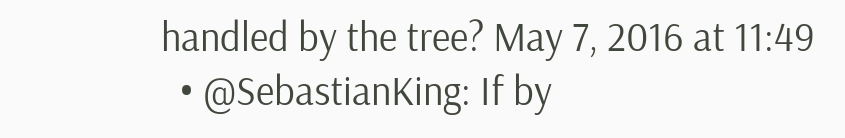handled by the tree? May 7, 2016 at 11:49
  • @SebastianKing: If by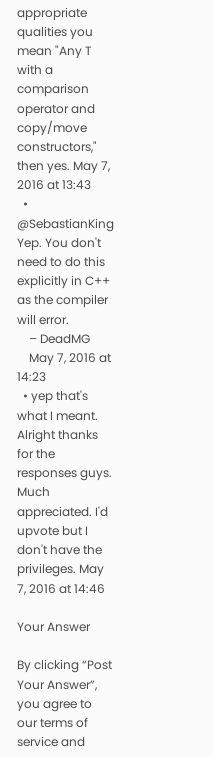appropriate qualities you mean "Any T with a comparison operator and copy/move constructors," then yes. May 7, 2016 at 13:43
  • @SebastianKing Yep. You don't need to do this explicitly in C++ as the compiler will error.
    – DeadMG
    May 7, 2016 at 14:23
  • yep that's what I meant. Alright thanks for the responses guys. Much appreciated. I'd upvote but I don't have the privileges. May 7, 2016 at 14:46

Your Answer

By clicking “Post Your Answer”, you agree to our terms of service and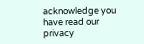acknowledge you have read our privacy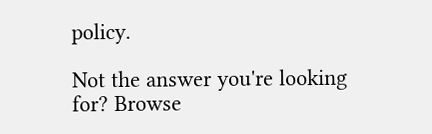policy.

Not the answer you're looking for? Browse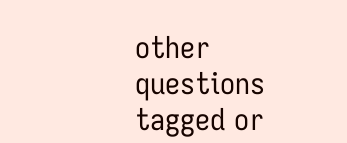other questions tagged or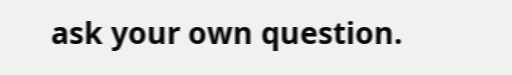ask your own question.